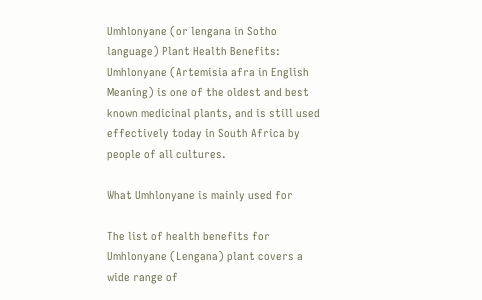Umhlonyane (or lengana in Sotho language) Plant Health Benefits: Umhlonyane (Artemisia afra in English Meaning) is one of the oldest and best known medicinal plants, and is still used effectively today in South Africa by people of all cultures.

What Umhlonyane is mainly used for

The list of health benefits for Umhlonyane (Lengana) plant covers a wide range of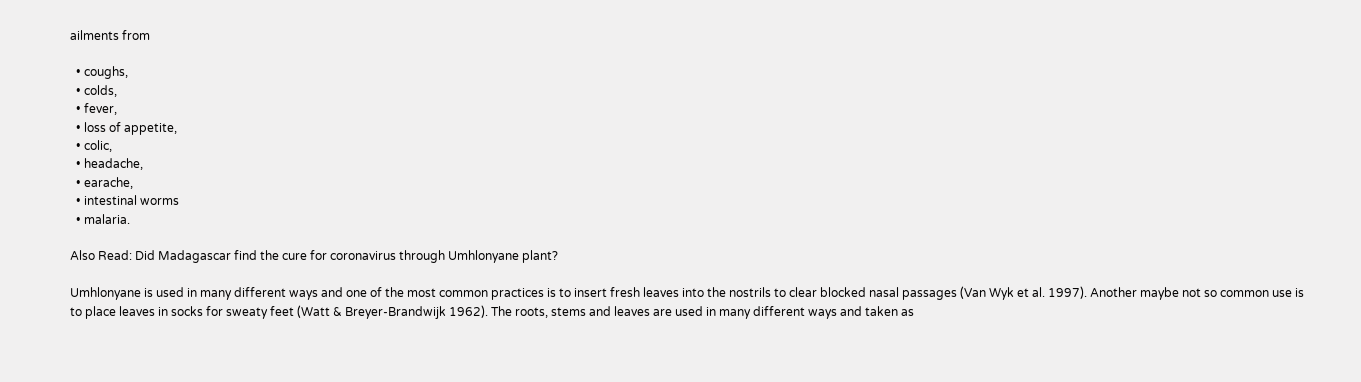ailments from

  • coughs,
  • colds,
  • fever,
  • loss of appetite,
  • colic,
  • headache,
  • earache,
  • intestinal worms
  • malaria.

Also Read: Did Madagascar find the cure for coronavirus through Umhlonyane plant?

Umhlonyane is used in many different ways and one of the most common practices is to insert fresh leaves into the nostrils to clear blocked nasal passages (Van Wyk et al. 1997). Another maybe not so common use is to place leaves in socks for sweaty feet (Watt & Breyer-Brandwijk 1962). The roots, stems and leaves are used in many different ways and taken as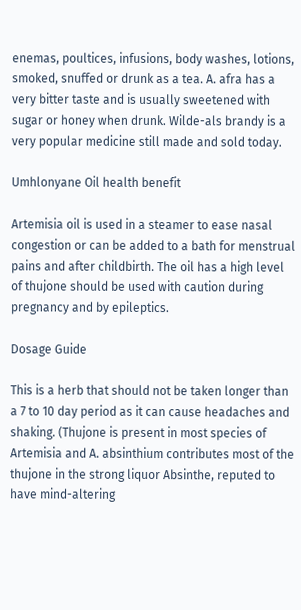enemas, poultices, infusions, body washes, lotions, smoked, snuffed or drunk as a tea. A. afra has a very bitter taste and is usually sweetened with sugar or honey when drunk. Wilde-als brandy is a very popular medicine still made and sold today.

Umhlonyane Oil health benefit

Artemisia oil is used in a steamer to ease nasal congestion or can be added to a bath for menstrual pains and after childbirth. The oil has a high level of thujone should be used with caution during pregnancy and by epileptics.

Dosage Guide

This is a herb that should not be taken longer than a 7 to 10 day period as it can cause headaches and shaking. (Thujone is present in most species of Artemisia and A. absinthium contributes most of the thujone in the strong liquor Absinthe, reputed to have mind-altering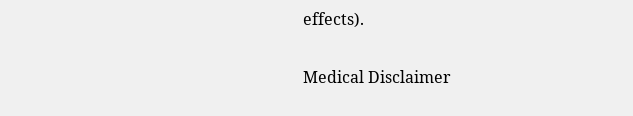effects).

Medical Disclaimer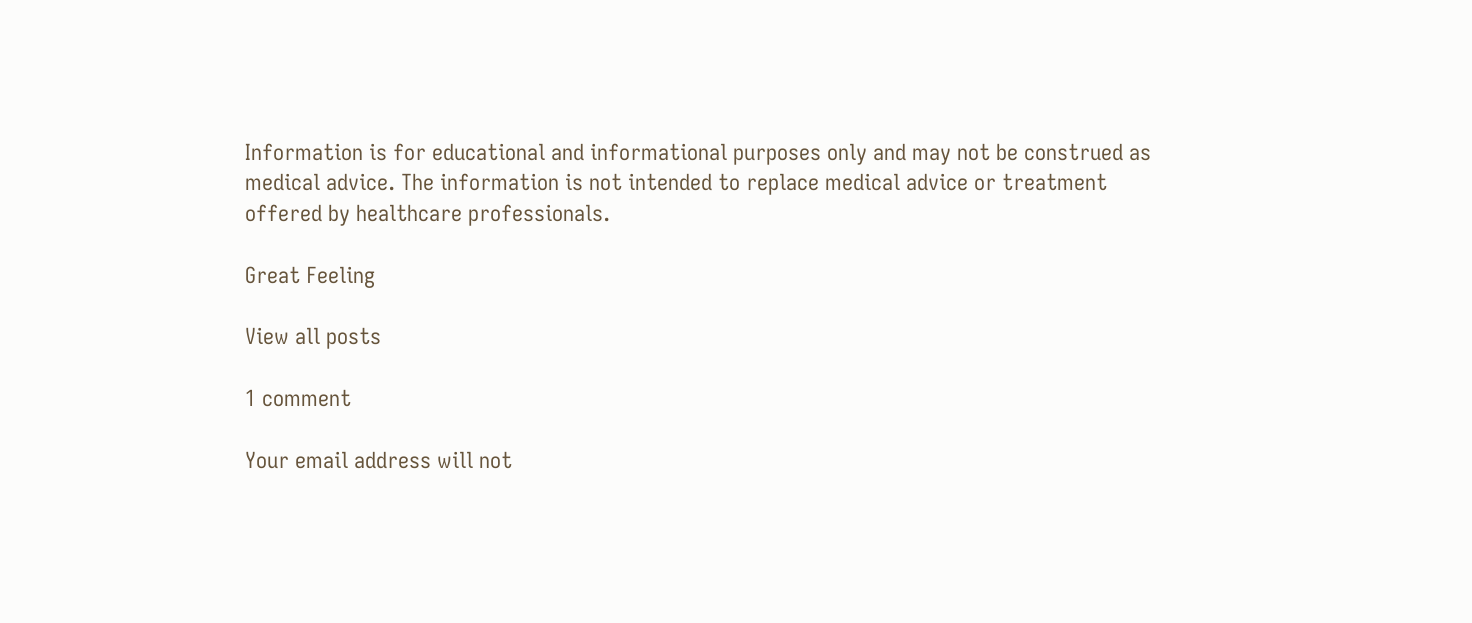Information is for educational and informational purposes only and may not be construed as medical advice. The information is not intended to replace medical advice or treatment offered by healthcare professionals.

Great Feeling

View all posts

1 comment

Your email address will not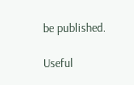be published.

Useful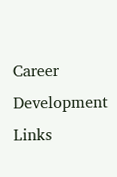Career Development Links